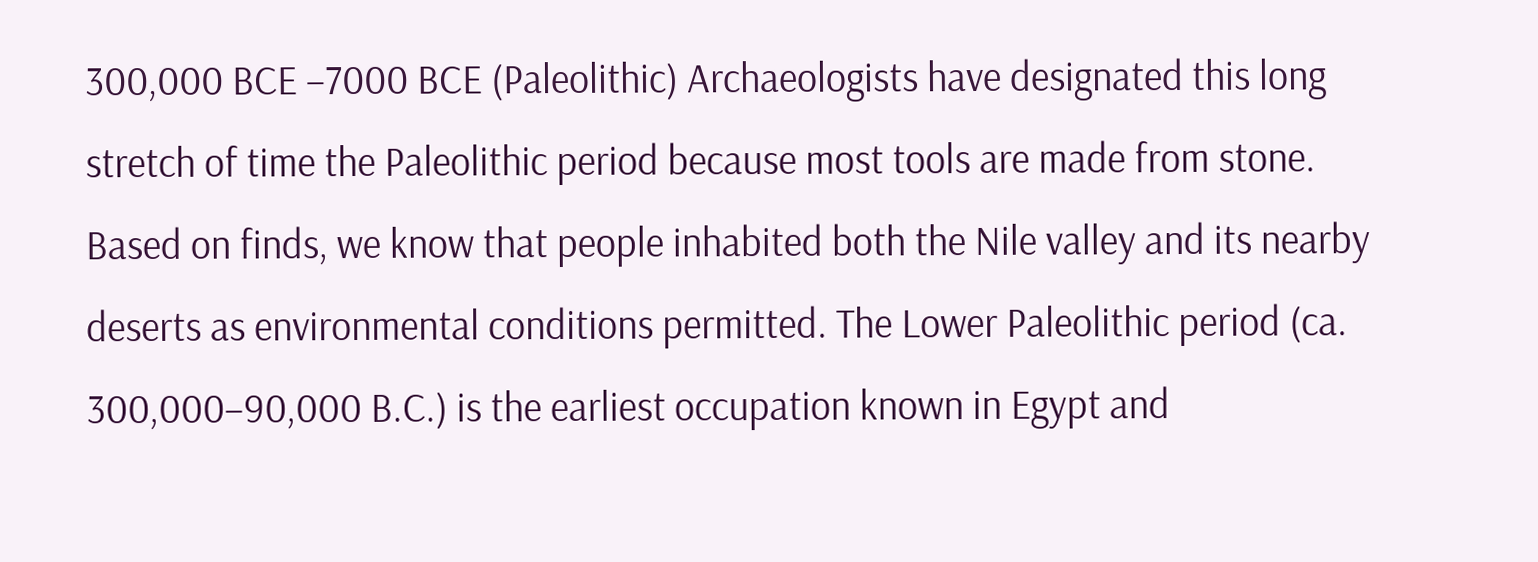300,000 BCE –7000 BCE (Paleolithic) Archaeologists have designated this long stretch of time the Paleolithic period because most tools are made from stone. Based on finds, we know that people inhabited both the Nile valley and its nearby deserts as environmental conditions permitted. The Lower Paleolithic period (ca. 300,000–90,000 B.C.) is the earliest occupation known in Egypt and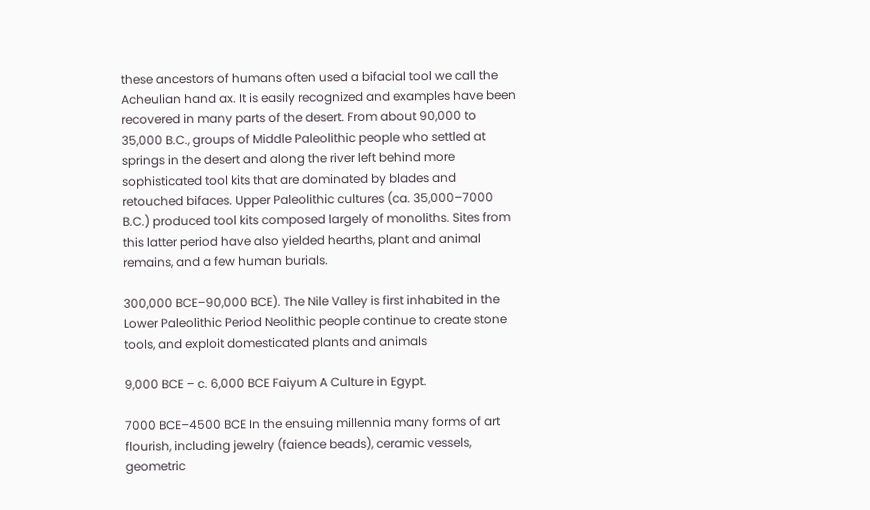these ancestors of humans often used a bifacial tool we call the Acheulian hand ax. It is easily recognized and examples have been recovered in many parts of the desert. From about 90,000 to 35,000 B.C., groups of Middle Paleolithic people who settled at springs in the desert and along the river left behind more sophisticated tool kits that are dominated by blades and retouched bifaces. Upper Paleolithic cultures (ca. 35,000–7000 B.C.) produced tool kits composed largely of monoliths. Sites from this latter period have also yielded hearths, plant and animal remains, and a few human burials.

300,000 BCE–90,000 BCE). The Nile Valley is first inhabited in the Lower Paleolithic Period Neolithic people continue to create stone tools, and exploit domesticated plants and animals

9,000 BCE – c. 6,000 BCE Faiyum A Culture in Egypt.

7000 BCE–4500 BCE In the ensuing millennia many forms of art flourish, including jewelry (faience beads), ceramic vessels, geometric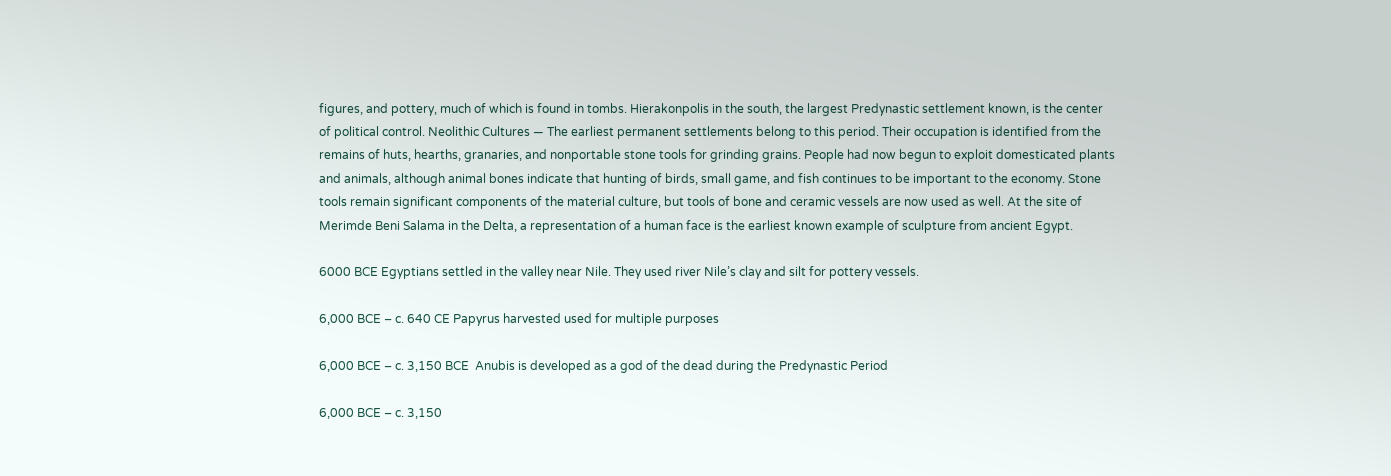figures, and pottery, much of which is found in tombs. Hierakonpolis in the south, the largest Predynastic settlement known, is the center of political control. Neolithic Cultures — The earliest permanent settlements belong to this period. Their occupation is identified from the remains of huts, hearths, granaries, and nonportable stone tools for grinding grains. People had now begun to exploit domesticated plants and animals, although animal bones indicate that hunting of birds, small game, and fish continues to be important to the economy. Stone tools remain significant components of the material culture, but tools of bone and ceramic vessels are now used as well. At the site of Merimde Beni Salama in the Delta, a representation of a human face is the earliest known example of sculpture from ancient Egypt.

6000 BCE Egyptians settled in the valley near Nile. They used river Nile’s clay and silt for pottery vessels.

6,000 BCE – c. 640 CE Papyrus harvested used for multiple purposes

6,000 BCE – c. 3,150 BCE  Anubis is developed as a god of the dead during the Predynastic Period

6,000 BCE – c. 3,150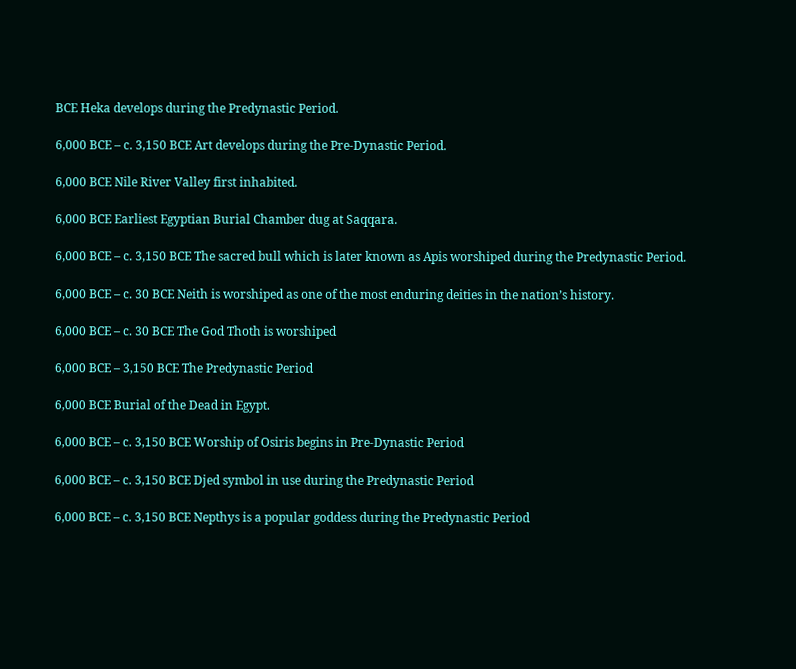BCE Heka develops during the Predynastic Period.

6,000 BCE – c. 3,150 BCE Art develops during the Pre-Dynastic Period.

6,000 BCE Nile River Valley first inhabited.

6,000 BCE Earliest Egyptian Burial Chamber dug at Saqqara.

6,000 BCE – c. 3,150 BCE The sacred bull which is later known as Apis worshiped during the Predynastic Period.

6,000 BCE – c. 30 BCE Neith is worshiped as one of the most enduring deities in the nation’s history.

6,000 BCE – c. 30 BCE The God Thoth is worshiped

6,000 BCE – 3,150 BCE The Predynastic Period

6,000 BCE Burial of the Dead in Egypt.

6,000 BCE – c. 3,150 BCE Worship of Osiris begins in Pre-Dynastic Period

6,000 BCE – c. 3,150 BCE Djed symbol in use during the Predynastic Period

6,000 BCE – c. 3,150 BCE Nepthys is a popular goddess during the Predynastic Period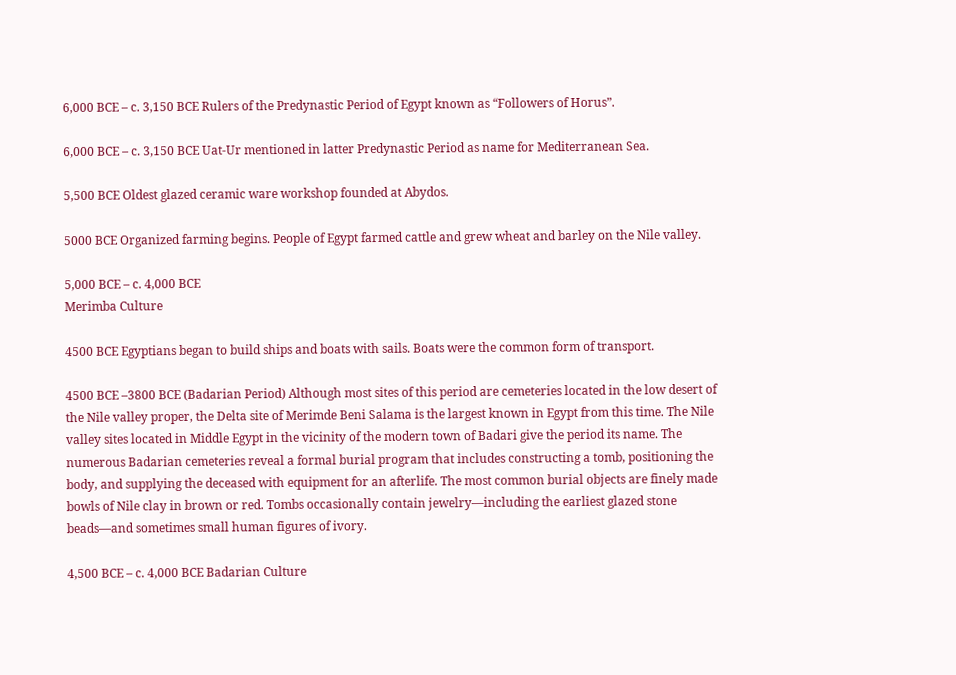6,000 BCE – c. 3,150 BCE Rulers of the Predynastic Period of Egypt known as “Followers of Horus”.

6,000 BCE – c. 3,150 BCE Uat-Ur mentioned in latter Predynastic Period as name for Mediterranean Sea.

5,500 BCE Oldest glazed ceramic ware workshop founded at Abydos.

5000 BCE Organized farming begins. People of Egypt farmed cattle and grew wheat and barley on the Nile valley.

5,000 BCE – c. 4,000 BCE
Merimba Culture

4500 BCE Egyptians began to build ships and boats with sails. Boats were the common form of transport.

4500 BCE –3800 BCE (Badarian Period) Although most sites of this period are cemeteries located in the low desert of the Nile valley proper, the Delta site of Merimde Beni Salama is the largest known in Egypt from this time. The Nile valley sites located in Middle Egypt in the vicinity of the modern town of Badari give the period its name. The numerous Badarian cemeteries reveal a formal burial program that includes constructing a tomb, positioning the body, and supplying the deceased with equipment for an afterlife. The most common burial objects are finely made bowls of Nile clay in brown or red. Tombs occasionally contain jewelry—including the earliest glazed stone beads—and sometimes small human figures of ivory.

4,500 BCE – c. 4,000 BCE Badarian Culture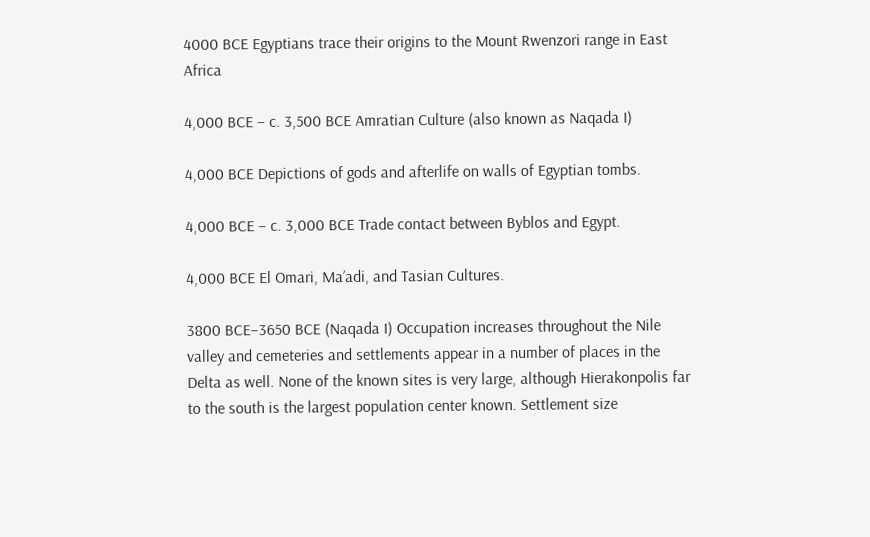4000 BCE Egyptians trace their origins to the Mount Rwenzori range in East Africa

4,000 BCE – c. 3,500 BCE Amratian Culture (also known as Naqada I)

4,000 BCE Depictions of gods and afterlife on walls of Egyptian tombs.

4,000 BCE – c. 3,000 BCE Trade contact between Byblos and Egypt.

4,000 BCE El Omari, Ma’adi, and Tasian Cultures.

3800 BCE–3650 BCE (Naqada I) Occupation increases throughout the Nile valley and cemeteries and settlements appear in a number of places in the Delta as well. None of the known sites is very large, although Hierakonpolis far to the south is the largest population center known. Settlement size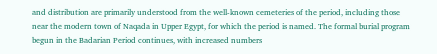and distribution are primarily understood from the well-known cemeteries of the period, including those near the modern town of Naqada in Upper Egypt, for which the period is named. The formal burial program begun in the Badarian Period continues, with increased numbers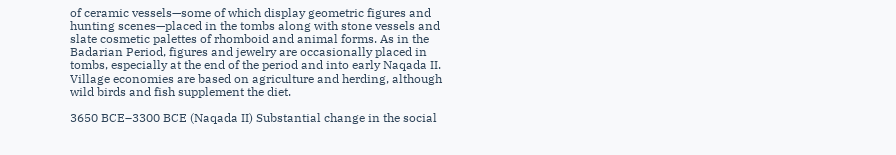of ceramic vessels—some of which display geometric figures and hunting scenes—placed in the tombs along with stone vessels and slate cosmetic palettes of rhomboid and animal forms. As in the Badarian Period, figures and jewelry are occasionally placed in tombs, especially at the end of the period and into early Naqada II. Village economies are based on agriculture and herding, although wild birds and fish supplement the diet.

3650 BCE–3300 BCE (Naqada II) Substantial change in the social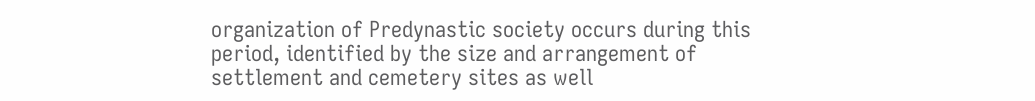organization of Predynastic society occurs during this period, identified by the size and arrangement of settlement and cemetery sites as well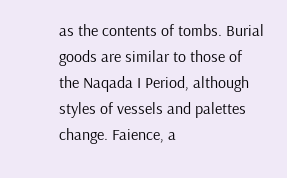as the contents of tombs. Burial goods are similar to those of the Naqada I Period, although styles of vessels and palettes change. Faience, a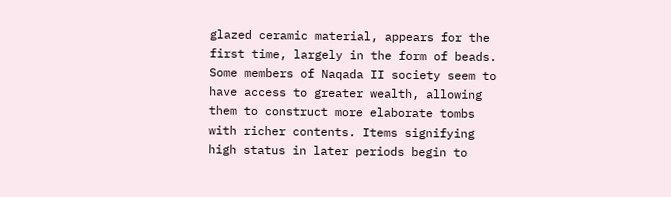glazed ceramic material, appears for the first time, largely in the form of beads. Some members of Naqada II society seem to have access to greater wealth, allowing them to construct more elaborate tombs with richer contents. Items signifying high status in later periods begin to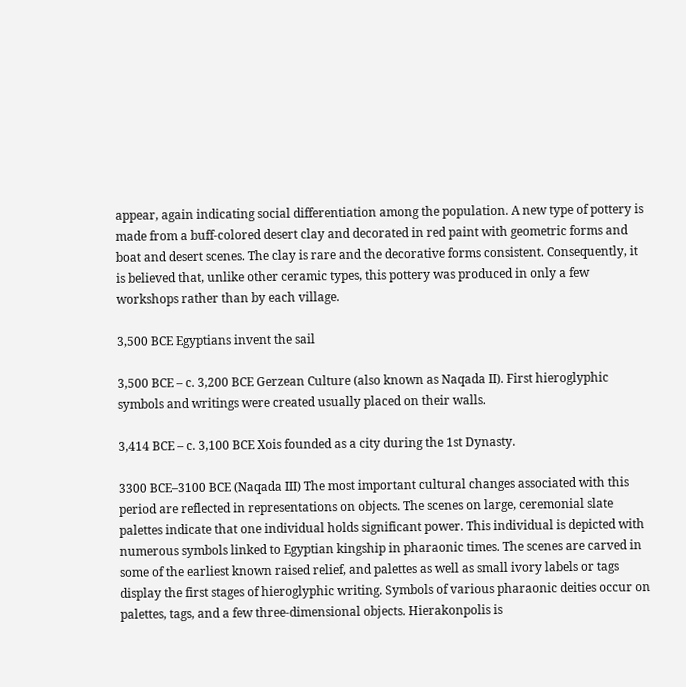appear, again indicating social differentiation among the population. A new type of pottery is made from a buff-colored desert clay and decorated in red paint with geometric forms and boat and desert scenes. The clay is rare and the decorative forms consistent. Consequently, it is believed that, unlike other ceramic types, this pottery was produced in only a few workshops rather than by each village.

3,500 BCE Egyptians invent the sail

3,500 BCE – c. 3,200 BCE Gerzean Culture (also known as Naqada II). First hieroglyphic symbols and writings were created usually placed on their walls.

3,414 BCE – c. 3,100 BCE Xois founded as a city during the 1st Dynasty.

3300 BCE–3100 BCE (Naqada III) The most important cultural changes associated with this period are reflected in representations on objects. The scenes on large, ceremonial slate palettes indicate that one individual holds significant power. This individual is depicted with numerous symbols linked to Egyptian kingship in pharaonic times. The scenes are carved in some of the earliest known raised relief, and palettes as well as small ivory labels or tags display the first stages of hieroglyphic writing. Symbols of various pharaonic deities occur on palettes, tags, and a few three-dimensional objects. Hierakonpolis is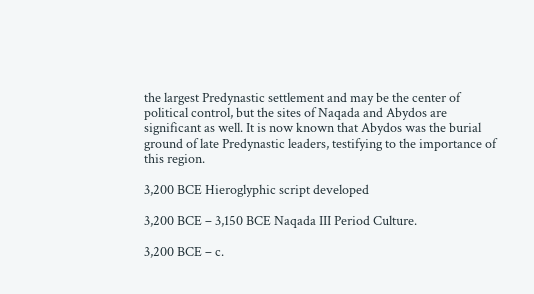the largest Predynastic settlement and may be the center of political control, but the sites of Naqada and Abydos are significant as well. It is now known that Abydos was the burial ground of late Predynastic leaders, testifying to the importance of this region.

3,200 BCE Hieroglyphic script developed

3,200 BCE – 3,150 BCE Naqada III Period Culture.

3,200 BCE – c.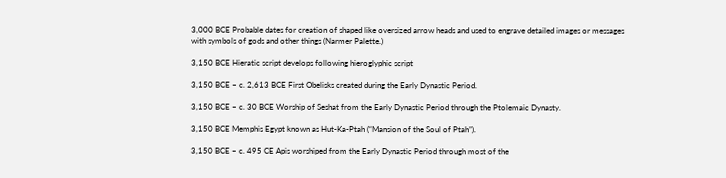3,000 BCE Probable dates for creation of shaped like oversized arrow heads and used to engrave detailed images or messages with symbols of gods and other things (Narmer Palette.)

3,150 BCE Hieratic script develops following hieroglyphic script

3,150 BCE – c. 2,613 BCE First Obelisks created during the Early Dynastic Period.

3,150 BCE – c. 30 BCE Worship of Seshat from the Early Dynastic Period through the Ptolemaic Dynasty.

3,150 BCE Memphis Egypt known as Hut-Ka-Ptah (“Mansion of the Soul of Ptah”).

3,150 BCE – c. 495 CE Apis worshiped from the Early Dynastic Period through most of the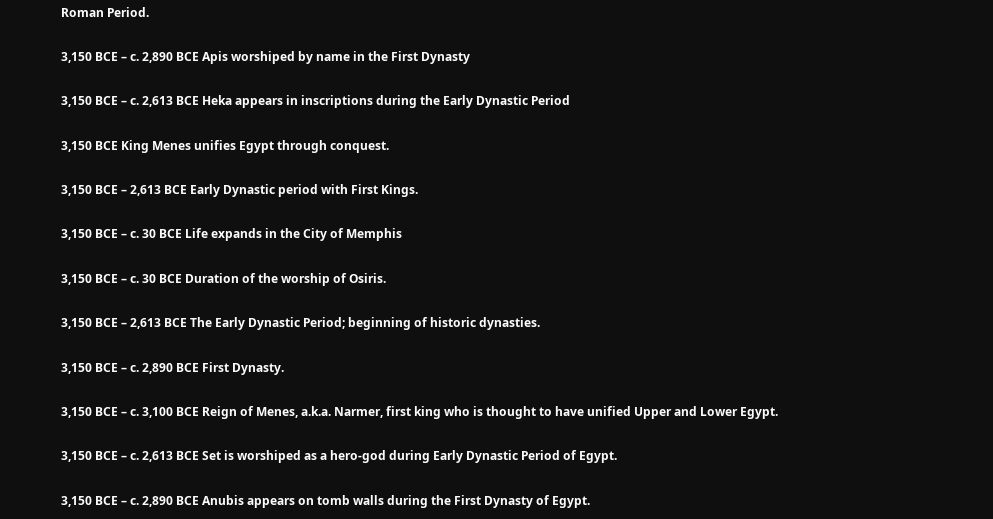Roman Period.

3,150 BCE – c. 2,890 BCE Apis worshiped by name in the First Dynasty

3,150 BCE – c. 2,613 BCE Heka appears in inscriptions during the Early Dynastic Period

3,150 BCE King Menes unifies Egypt through conquest.

3,150 BCE – 2,613 BCE Early Dynastic period with First Kings.

3,150 BCE – c. 30 BCE Life expands in the City of Memphis

3,150 BCE – c. 30 BCE Duration of the worship of Osiris.

3,150 BCE – 2,613 BCE The Early Dynastic Period; beginning of historic dynasties.

3,150 BCE – c. 2,890 BCE First Dynasty.

3,150 BCE – c. 3,100 BCE Reign of Menes, a.k.a. Narmer, first king who is thought to have unified Upper and Lower Egypt.

3,150 BCE – c. 2,613 BCE Set is worshiped as a hero-god during Early Dynastic Period of Egypt.

3,150 BCE – c. 2,890 BCE Anubis appears on tomb walls during the First Dynasty of Egypt.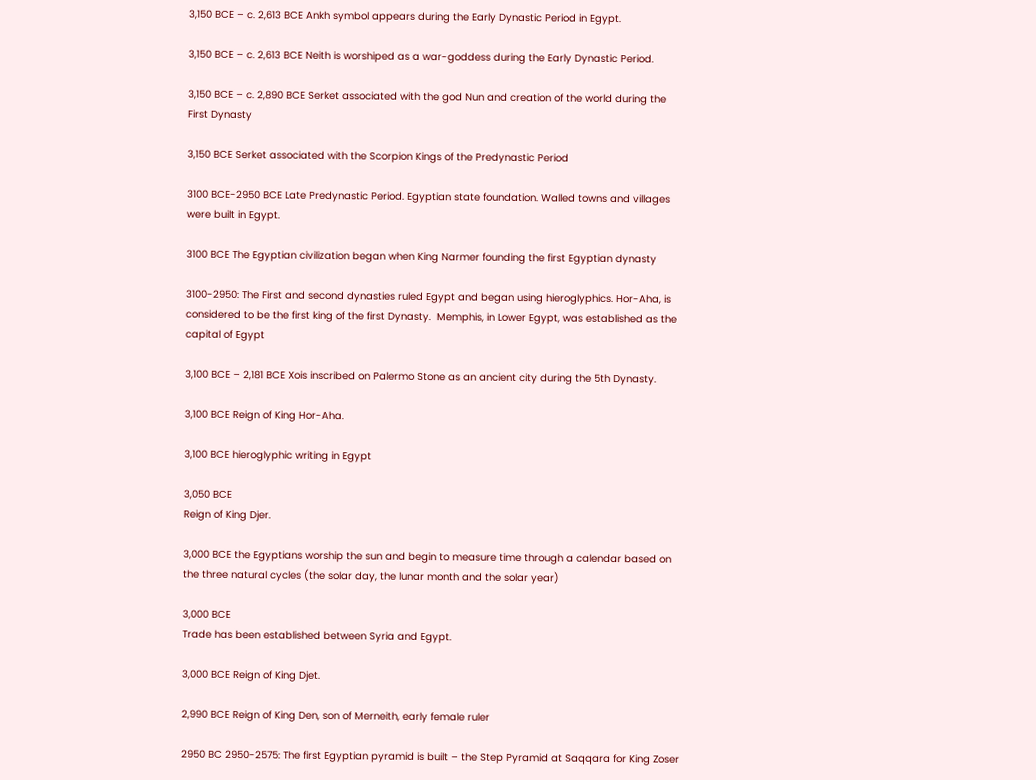3,150 BCE – c. 2,613 BCE Ankh symbol appears during the Early Dynastic Period in Egypt.

3,150 BCE – c. 2,613 BCE Neith is worshiped as a war-goddess during the Early Dynastic Period.

3,150 BCE – c. 2,890 BCE Serket associated with the god Nun and creation of the world during the First Dynasty

3,150 BCE Serket associated with the Scorpion Kings of the Predynastic Period

3100 BCE-2950 BCE Late Predynastic Period. Egyptian state foundation. Walled towns and villages were built in Egypt.

3100 BCE The Egyptian civilization began when King Narmer founding the first Egyptian dynasty

3100-2950: The First and second dynasties ruled Egypt and began using hieroglyphics. Hor-Aha, is considered to be the first king of the first Dynasty.  Memphis, in Lower Egypt, was established as the capital of Egypt

3,100 BCE – 2,181 BCE Xois inscribed on Palermo Stone as an ancient city during the 5th Dynasty.

3,100 BCE Reign of King Hor-Aha.

3,100 BCE hieroglyphic writing in Egypt

3,050 BCE
Reign of King Djer.

3,000 BCE the Egyptians worship the sun and begin to measure time through a calendar based on the three natural cycles (the solar day, the lunar month and the solar year)

3,000 BCE
Trade has been established between Syria and Egypt.

3,000 BCE Reign of King Djet.

2,990 BCE Reign of King Den, son of Merneith, early female ruler

2950 BC 2950-2575: The first Egyptian pyramid is built – the Step Pyramid at Saqqara for King Zoser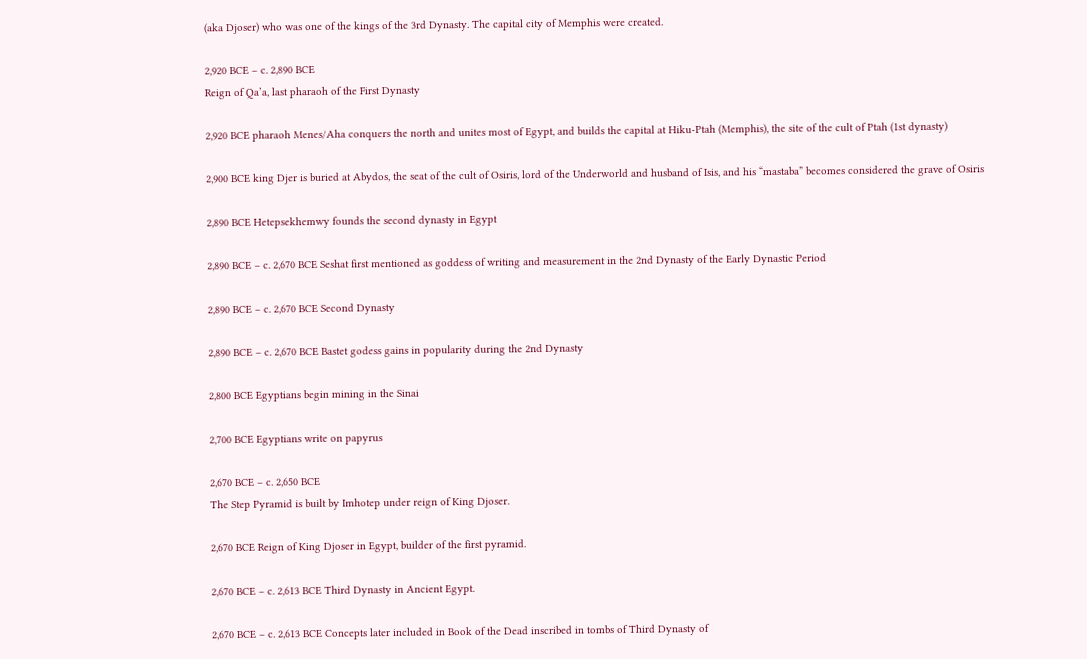(aka Djoser) who was one of the kings of the 3rd Dynasty. The capital city of Memphis were created.

2,920 BCE – c. 2,890 BCE
Reign of Qa’a, last pharaoh of the First Dynasty

2,920 BCE pharaoh Menes/Aha conquers the north and unites most of Egypt, and builds the capital at Hiku-Ptah (Memphis), the site of the cult of Ptah (1st dynasty)

2,900 BCE king Djer is buried at Abydos, the seat of the cult of Osiris, lord of the Underworld and husband of Isis, and his “mastaba” becomes considered the grave of Osiris

2,890 BCE Hetepsekhemwy founds the second dynasty in Egypt

2,890 BCE – c. 2,670 BCE Seshat first mentioned as goddess of writing and measurement in the 2nd Dynasty of the Early Dynastic Period

2,890 BCE – c. 2,670 BCE Second Dynasty

2,890 BCE – c. 2,670 BCE Bastet godess gains in popularity during the 2nd Dynasty

2,800 BCE Egyptians begin mining in the Sinai

2,700 BCE Egyptians write on papyrus

2,670 BCE – c. 2,650 BCE
The Step Pyramid is built by Imhotep under reign of King Djoser.

2,670 BCE Reign of King Djoser in Egypt, builder of the first pyramid.

2,670 BCE – c. 2,613 BCE Third Dynasty in Ancient Egypt.

2,670 BCE – c. 2,613 BCE Concepts later included in Book of the Dead inscribed in tombs of Third Dynasty of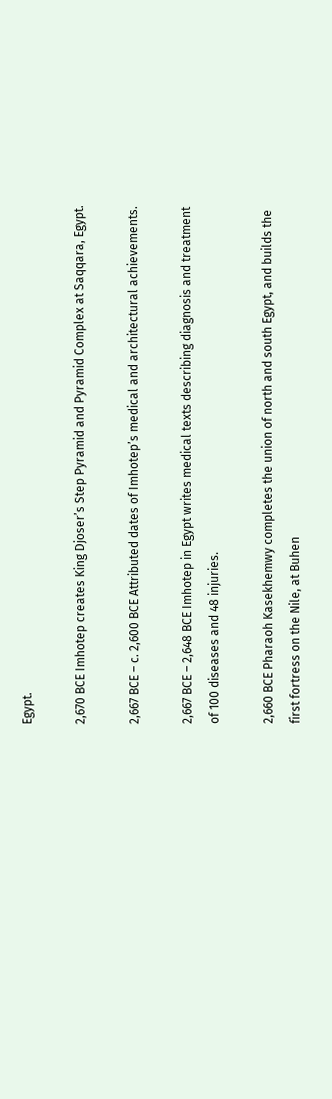Egypt.

2,670 BCE Imhotep creates King Djoser’s Step Pyramid and Pyramid Complex at Saqqara, Egypt.

2,667 BCE – c. 2,600 BCE Attributed dates of Imhotep’s medical and architectural achievements.

2,667 BCE – 2,648 BCE Imhotep in Egypt writes medical texts describing diagnosis and treatment of 100 diseases and 48 injuries.

2,660 BCE Pharaoh Kasekhemwy completes the union of north and south Egypt, and builds the first fortress on the Nile, at Buhen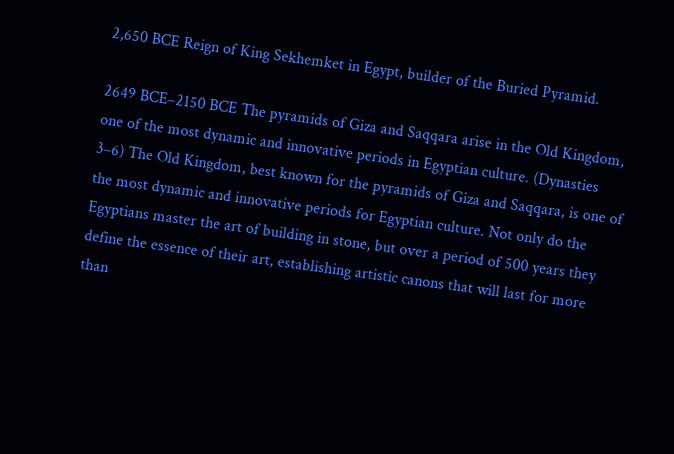2,650 BCE Reign of King Sekhemket in Egypt, builder of the Buried Pyramid.

2649 BCE–2150 BCE The pyramids of Giza and Saqqara arise in the Old Kingdom, one of the most dynamic and innovative periods in Egyptian culture. (Dynasties 3–6) The Old Kingdom, best known for the pyramids of Giza and Saqqara, is one of the most dynamic and innovative periods for Egyptian culture. Not only do the Egyptians master the art of building in stone, but over a period of 500 years they define the essence of their art, establishing artistic canons that will last for more than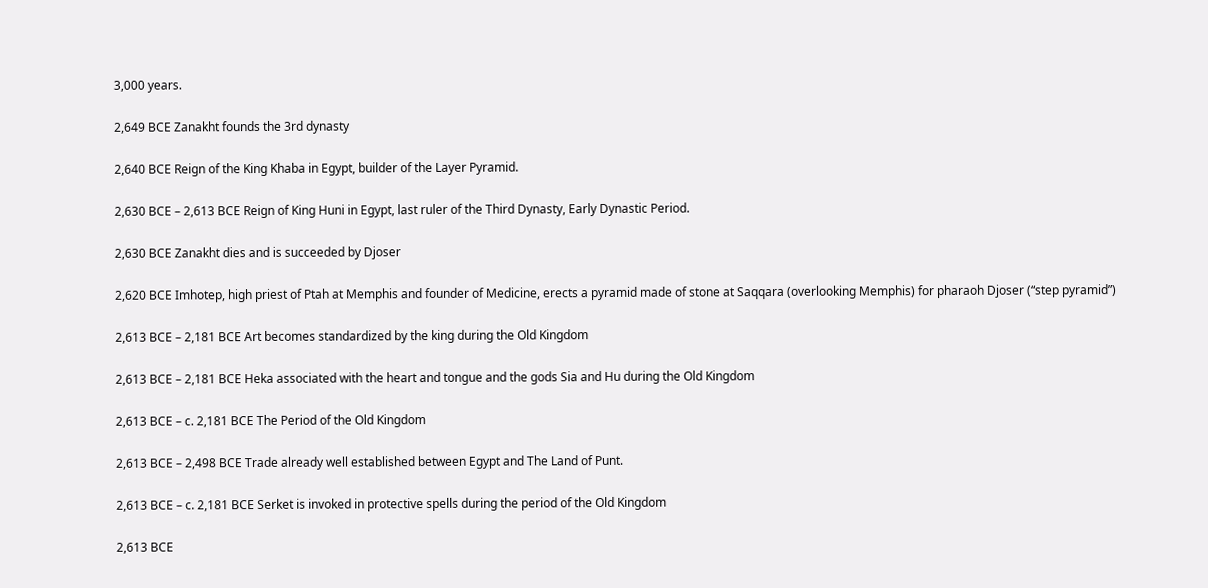3,000 years.

2,649 BCE Zanakht founds the 3rd dynasty

2,640 BCE Reign of the King Khaba in Egypt, builder of the Layer Pyramid.

2,630 BCE – 2,613 BCE Reign of King Huni in Egypt, last ruler of the Third Dynasty, Early Dynastic Period.

2,630 BCE Zanakht dies and is succeeded by Djoser

2,620 BCE Imhotep, high priest of Ptah at Memphis and founder of Medicine, erects a pyramid made of stone at Saqqara (overlooking Memphis) for pharaoh Djoser (“step pyramid”)

2,613 BCE – 2,181 BCE Art becomes standardized by the king during the Old Kingdom

2,613 BCE – 2,181 BCE Heka associated with the heart and tongue and the gods Sia and Hu during the Old Kingdom

2,613 BCE – c. 2,181 BCE The Period of the Old Kingdom

2,613 BCE – 2,498 BCE Trade already well established between Egypt and The Land of Punt.

2,613 BCE – c. 2,181 BCE Serket is invoked in protective spells during the period of the Old Kingdom

2,613 BCE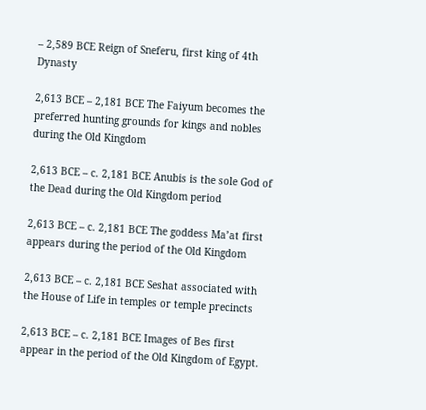– 2,589 BCE Reign of Sneferu, first king of 4th Dynasty

2,613 BCE – 2,181 BCE The Faiyum becomes the preferred hunting grounds for kings and nobles during the Old Kingdom

2,613 BCE – c. 2,181 BCE Anubis is the sole God of the Dead during the Old Kingdom period

2,613 BCE – c. 2,181 BCE The goddess Ma’at first appears during the period of the Old Kingdom

2,613 BCE – c. 2,181 BCE Seshat associated with the House of Life in temples or temple precincts

2,613 BCE – c. 2,181 BCE Images of Bes first appear in the period of the Old Kingdom of Egypt.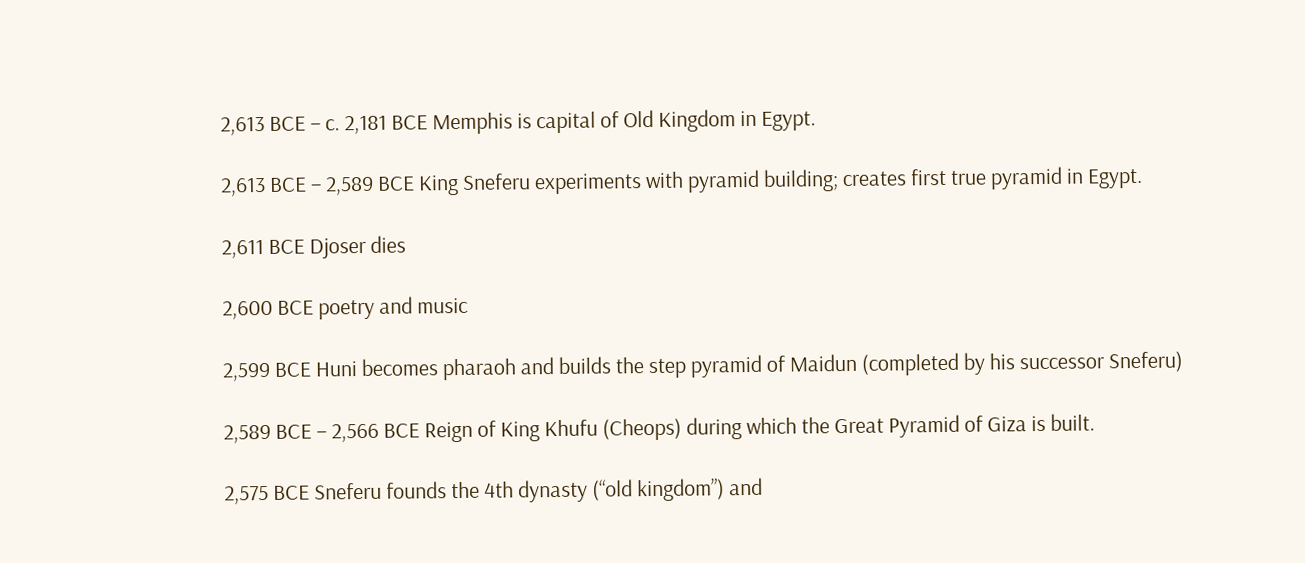2,613 BCE – c. 2,181 BCE Memphis is capital of Old Kingdom in Egypt.

2,613 BCE – 2,589 BCE King Sneferu experiments with pyramid building; creates first true pyramid in Egypt.

2,611 BCE Djoser dies

2,600 BCE poetry and music

2,599 BCE Huni becomes pharaoh and builds the step pyramid of Maidun (completed by his successor Sneferu)

2,589 BCE – 2,566 BCE Reign of King Khufu (Cheops) during which the Great Pyramid of Giza is built.

2,575 BCE Sneferu founds the 4th dynasty (“old kingdom”) and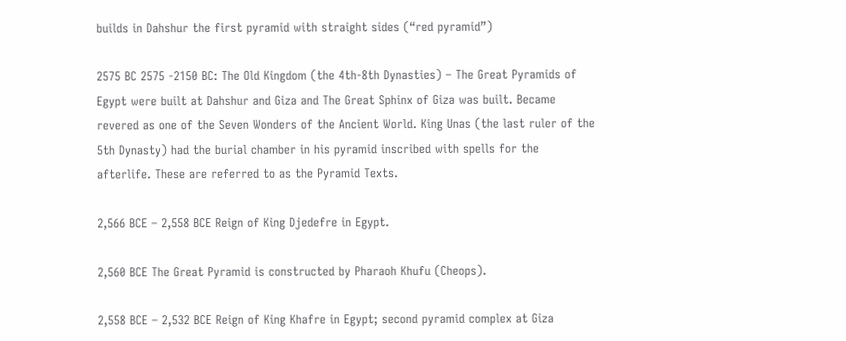builds in Dahshur the first pyramid with straight sides (“red pyramid”)

2575 BC 2575 -2150 BC: The Old Kingdom (the 4th-8th Dynasties) – The Great Pyramids of Egypt were built at Dahshur and Giza and The Great Sphinx of Giza was built. Became revered as one of the Seven Wonders of the Ancient World. King Unas (the last ruler of the 5th Dynasty) had the burial chamber in his pyramid inscribed with spells for the afterlife. These are referred to as the Pyramid Texts.

2,566 BCE – 2,558 BCE Reign of King Djedefre in Egypt.

2,560 BCE The Great Pyramid is constructed by Pharaoh Khufu (Cheops).

2,558 BCE – 2,532 BCE Reign of King Khafre in Egypt; second pyramid complex at Giza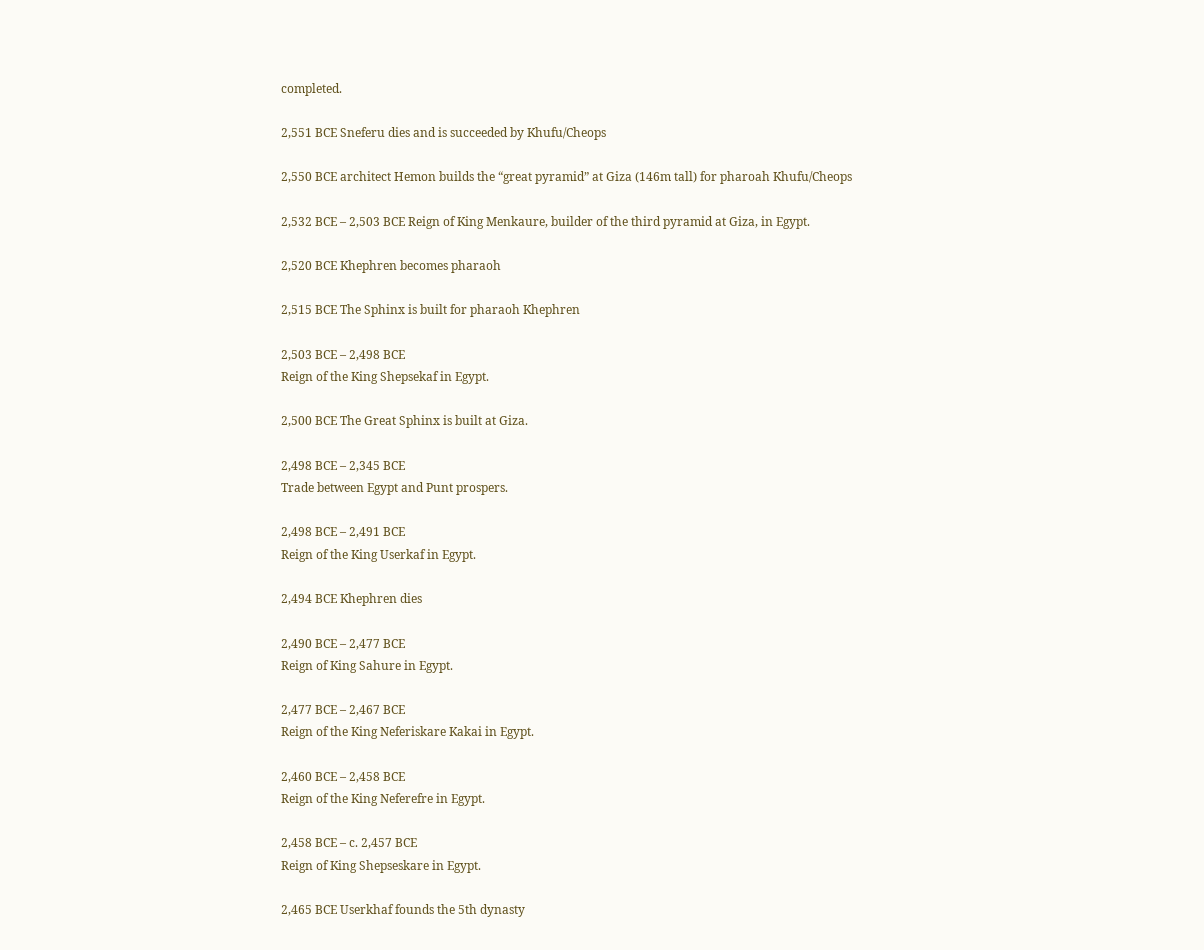completed.

2,551 BCE Sneferu dies and is succeeded by Khufu/Cheops

2,550 BCE architect Hemon builds the “great pyramid” at Giza (146m tall) for pharoah Khufu/Cheops

2,532 BCE – 2,503 BCE Reign of King Menkaure, builder of the third pyramid at Giza, in Egypt.

2,520 BCE Khephren becomes pharaoh

2,515 BCE The Sphinx is built for pharaoh Khephren

2,503 BCE – 2,498 BCE
Reign of the King Shepsekaf in Egypt.

2,500 BCE The Great Sphinx is built at Giza.

2,498 BCE – 2,345 BCE
Trade between Egypt and Punt prospers.

2,498 BCE – 2,491 BCE
Reign of the King Userkaf in Egypt.

2,494 BCE Khephren dies

2,490 BCE – 2,477 BCE
Reign of King Sahure in Egypt.

2,477 BCE – 2,467 BCE
Reign of the King Neferiskare Kakai in Egypt.

2,460 BCE – 2,458 BCE
Reign of the King Neferefre in Egypt.

2,458 BCE – c. 2,457 BCE
Reign of King Shepseskare in Egypt.

2,465 BCE Userkhaf founds the 5th dynasty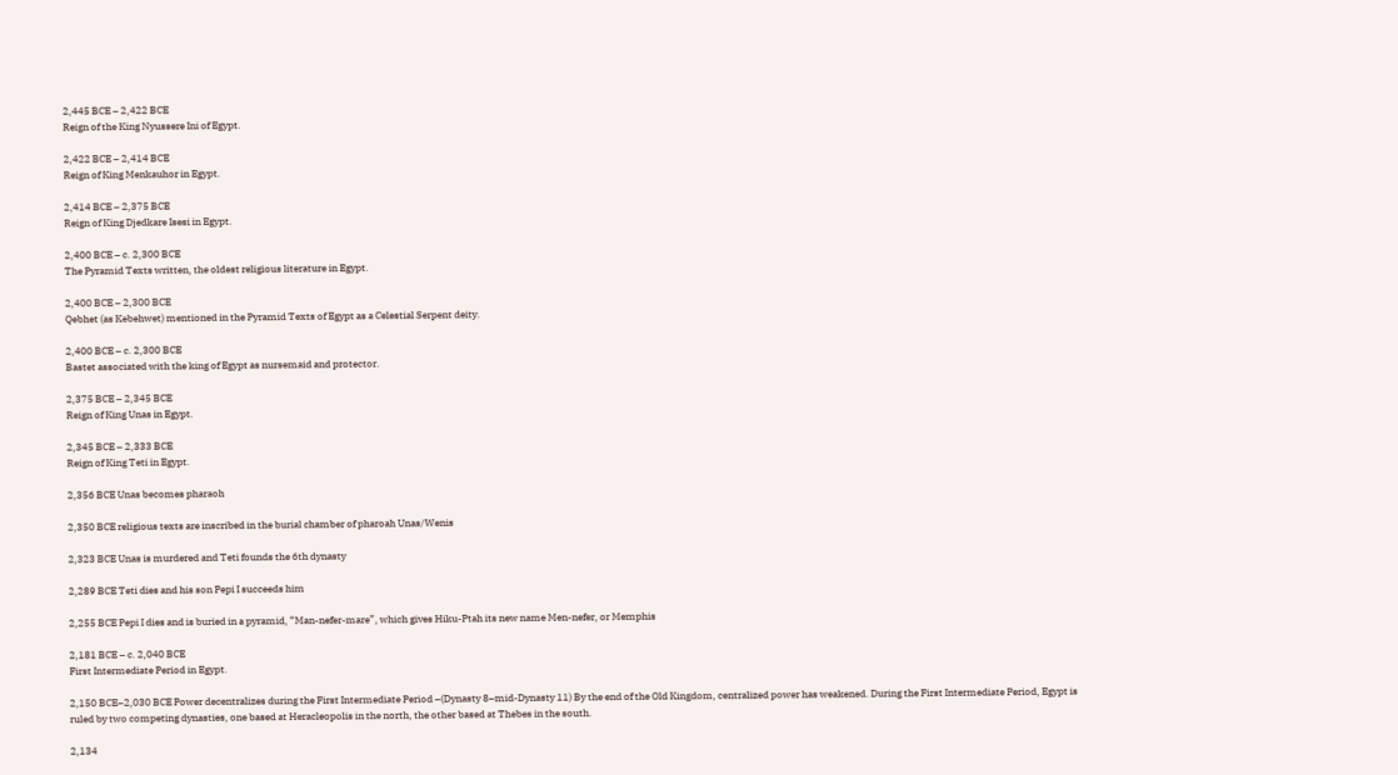2,445 BCE – 2,422 BCE
Reign of the King Nyussere Ini of Egypt.

2,422 BCE – 2,414 BCE
Reign of King Menkauhor in Egypt.

2,414 BCE – 2,375 BCE
Reign of King Djedkare Isesi in Egypt.

2,400 BCE – c. 2,300 BCE
The Pyramid Texts written, the oldest religious literature in Egypt.

2,400 BCE – 2,300 BCE
Qebhet (as Kebehwet) mentioned in the Pyramid Texts of Egypt as a Celestial Serpent deity.

2,400 BCE – c. 2,300 BCE
Bastet associated with the king of Egypt as nursemaid and protector.

2,375 BCE – 2,345 BCE
Reign of King Unas in Egypt.

2,345 BCE – 2,333 BCE
Reign of King Teti in Egypt.

2,356 BCE Unas becomes pharaoh

2,350 BCE religious texts are inscribed in the burial chamber of pharoah Unas/Wenis

2,323 BCE Unas is murdered and Teti founds the 6th dynasty

2,289 BCE Teti dies and his son Pepi I succeeds him

2,255 BCE Pepi I dies and is buried in a pyramid, “Man-nefer-mare”, which gives Hiku-Ptah its new name Men-nefer, or Memphis

2,181 BCE – c. 2,040 BCE
First Intermediate Period in Egypt.

2,150 BCE–2,030 BCE Power decentralizes during the First Intermediate Period –(Dynasty 8–mid-Dynasty 11) By the end of the Old Kingdom, centralized power has weakened. During the First Intermediate Period, Egypt is ruled by two competing dynasties, one based at Heracleopolis in the north, the other based at Thebes in the south.

2,134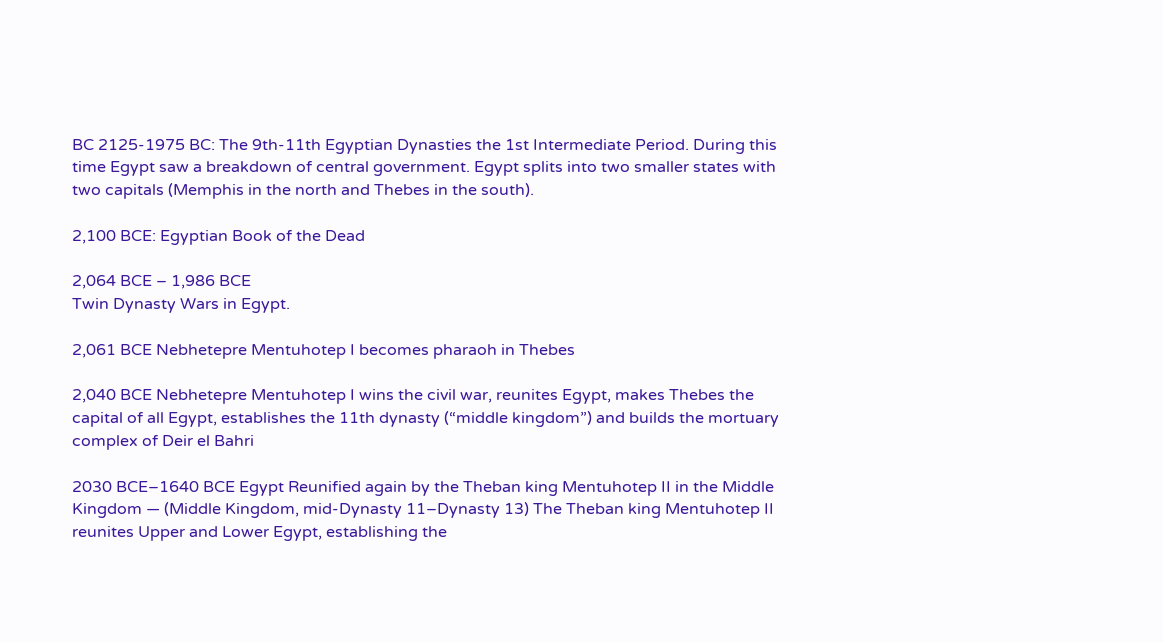BC 2125-1975 BC: The 9th-11th Egyptian Dynasties the 1st Intermediate Period. During this time Egypt saw a breakdown of central government. Egypt splits into two smaller states with two capitals (Memphis in the north and Thebes in the south).

2,100 BCE: Egyptian Book of the Dead

2,064 BCE – 1,986 BCE
Twin Dynasty Wars in Egypt.

2,061 BCE Nebhetepre Mentuhotep I becomes pharaoh in Thebes

2,040 BCE Nebhetepre Mentuhotep I wins the civil war, reunites Egypt, makes Thebes the capital of all Egypt, establishes the 11th dynasty (“middle kingdom”) and builds the mortuary complex of Deir el Bahri

2030 BCE–1640 BCE Egypt Reunified again by the Theban king Mentuhotep II in the Middle Kingdom — (Middle Kingdom, mid-Dynasty 11–Dynasty 13) The Theban king Mentuhotep II reunites Upper and Lower Egypt, establishing the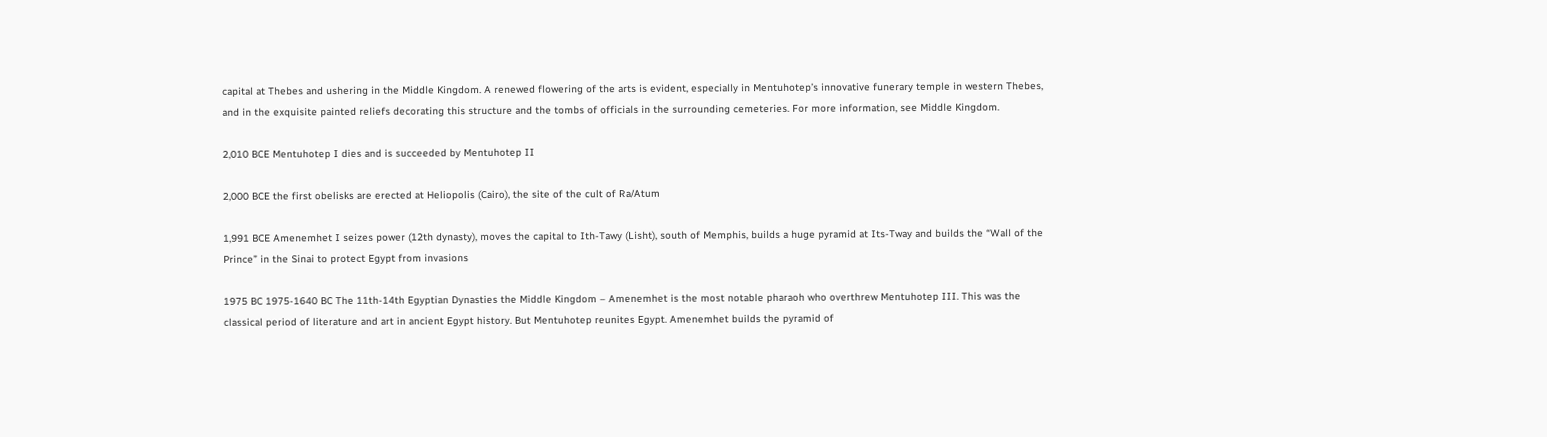capital at Thebes and ushering in the Middle Kingdom. A renewed flowering of the arts is evident, especially in Mentuhotep’s innovative funerary temple in western Thebes, and in the exquisite painted reliefs decorating this structure and the tombs of officials in the surrounding cemeteries. For more information, see Middle Kingdom.

2,010 BCE Mentuhotep I dies and is succeeded by Mentuhotep II

2,000 BCE the first obelisks are erected at Heliopolis (Cairo), the site of the cult of Ra/Atum

1,991 BCE Amenemhet I seizes power (12th dynasty), moves the capital to Ith-Tawy (Lisht), south of Memphis, builds a huge pyramid at Its-Tway and builds the “Wall of the Prince” in the Sinai to protect Egypt from invasions

1975 BC 1975-1640 BC The 11th-14th Egyptian Dynasties the Middle Kingdom – Amenemhet is the most notable pharaoh who overthrew Mentuhotep III. This was the classical period of literature and art in ancient Egypt history. But Mentuhotep reunites Egypt. Amenemhet builds the pyramid of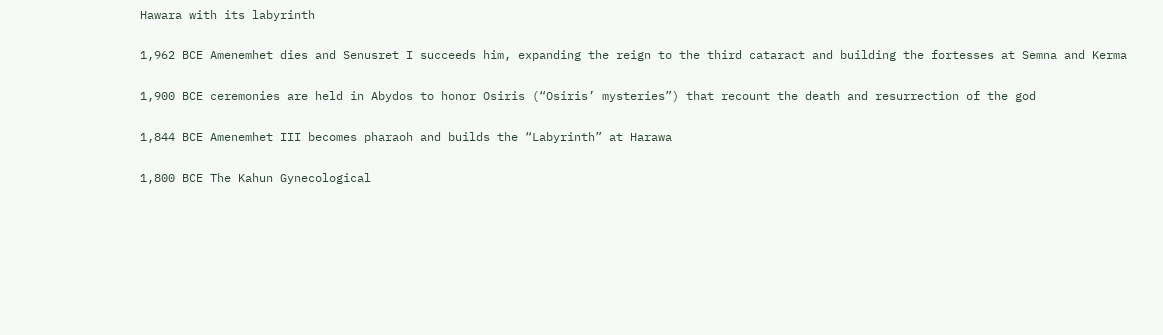Hawara with its labyrinth

1,962 BCE Amenemhet dies and Senusret I succeeds him, expanding the reign to the third cataract and building the fortesses at Semna and Kerma

1,900 BCE ceremonies are held in Abydos to honor Osiris (“Osiris’ mysteries”) that recount the death and resurrection of the god

1,844 BCE Amenemhet III becomes pharaoh and builds the “Labyrinth” at Harawa

1,800 BCE The Kahun Gynecological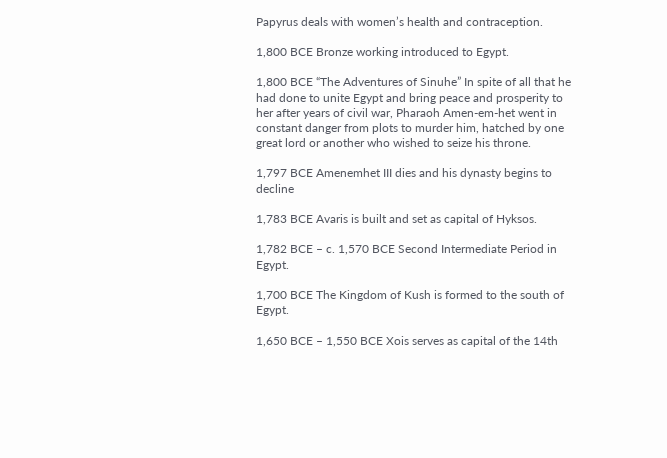Papyrus deals with women’s health and contraception.

1,800 BCE Bronze working introduced to Egypt.

1,800 BCE “The Adventures of Sinuhe” In spite of all that he had done to unite Egypt and bring peace and prosperity to her after years of civil war, Pharaoh Amen-em-het went in constant danger from plots to murder him, hatched by one great lord or another who wished to seize his throne.

1,797 BCE Amenemhet III dies and his dynasty begins to decline

1,783 BCE Avaris is built and set as capital of Hyksos.

1,782 BCE – c. 1,570 BCE Second Intermediate Period in Egypt.

1,700 BCE The Kingdom of Kush is formed to the south of Egypt.

1,650 BCE – 1,550 BCE Xois serves as capital of the 14th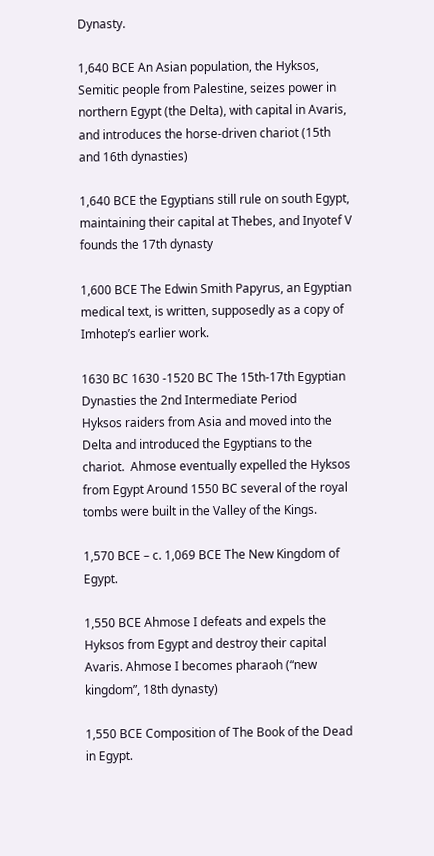Dynasty.

1,640 BCE An Asian population, the Hyksos, Semitic people from Palestine, seizes power in northern Egypt (the Delta), with capital in Avaris, and introduces the horse-driven chariot (15th and 16th dynasties)

1,640 BCE the Egyptians still rule on south Egypt, maintaining their capital at Thebes, and Inyotef V founds the 17th dynasty

1,600 BCE The Edwin Smith Papyrus, an Egyptian medical text, is written, supposedly as a copy of Imhotep’s earlier work.

1630 BC 1630 -1520 BC The 15th-17th Egyptian Dynasties the 2nd Intermediate Period
Hyksos raiders from Asia and moved into the Delta and introduced the Egyptians to the chariot.  Ahmose eventually expelled the Hyksos from Egypt Around 1550 BC several of the royal tombs were built in the Valley of the Kings.

1,570 BCE – c. 1,069 BCE The New Kingdom of Egypt.

1,550 BCE Ahmose I defeats and expels the Hyksos from Egypt and destroy their capital Avaris. Ahmose I becomes pharaoh (“new kingdom”, 18th dynasty)

1,550 BCE Composition of The Book of the Dead in Egypt.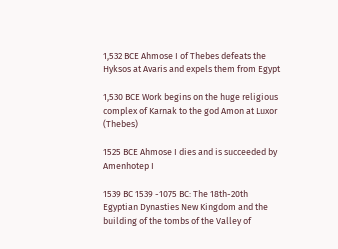1,532 BCE Ahmose I of Thebes defeats the Hyksos at Avaris and expels them from Egypt

1,530 BCE Work begins on the huge religious complex of Karnak to the god Amon at Luxor (Thebes)

1525 BCE Ahmose I dies and is succeeded by Amenhotep I

1539 BC 1539 -1075 BC: The 18th-20th Egyptian Dynasties New Kingdom and the building of the tombs of the Valley of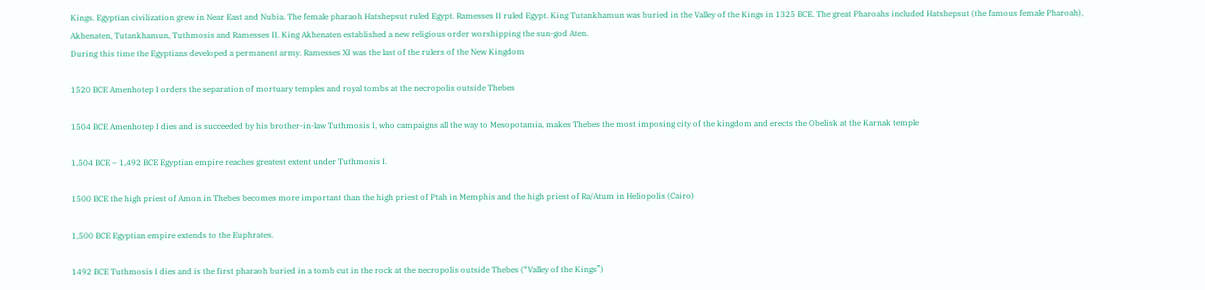Kings. Egyptian civilization grew in Near East and Nubia. The female pharaoh Hatshepsut ruled Egypt. Ramesses II ruled Egypt. King Tutankhamun was buried in the Valley of the Kings in 1325 BCE. The great Pharoahs included Hatshepsut (the famous female Pharoah), Akhenaten, Tutankhamun, Tuthmosis and Ramesses II. King Akhenaten established a new religious order worshipping the sun-god Aten.
During this time the Egyptians developed a permanent army. Ramesses XI was the last of the rulers of the New Kingdom

1520 BCE Amenhotep I orders the separation of mortuary temples and royal tombs at the necropolis outside Thebes

1504 BCE Amenhotep I dies and is succeeded by his brother-in-law Tuthmosis I, who campaigns all the way to Mesopotamia, makes Thebes the most imposing city of the kingdom and erects the Obelisk at the Karnak temple

1,504 BCE – 1,492 BCE Egyptian empire reaches greatest extent under Tuthmosis I.

1500 BCE the high priest of Amon in Thebes becomes more important than the high priest of Ptah in Memphis and the high priest of Ra/Atum in Heliopolis (Cairo)

1,500 BCE Egyptian empire extends to the Euphrates.

1492 BCE Tuthmosis I dies and is the first pharaoh buried in a tomb cut in the rock at the necropolis outside Thebes (“Valley of the Kings”)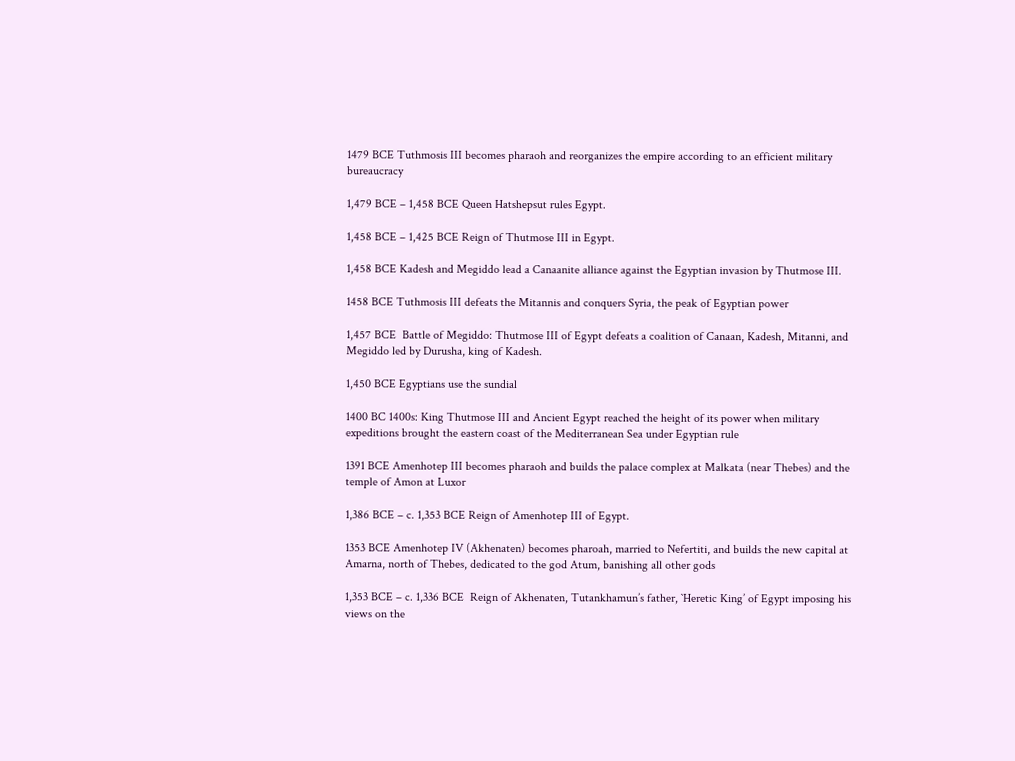1479 BCE Tuthmosis III becomes pharaoh and reorganizes the empire according to an efficient military bureaucracy

1,479 BCE – 1,458 BCE Queen Hatshepsut rules Egypt.

1,458 BCE – 1,425 BCE Reign of Thutmose III in Egypt.

1,458 BCE Kadesh and Megiddo lead a Canaanite alliance against the Egyptian invasion by Thutmose III.

1458 BCE Tuthmosis III defeats the Mitannis and conquers Syria, the peak of Egyptian power

1,457 BCE  Battle of Megiddo: Thutmose III of Egypt defeats a coalition of Canaan, Kadesh, Mitanni, and Megiddo led by Durusha, king of Kadesh.

1,450 BCE Egyptians use the sundial

1400 BC 1400s: King Thutmose III and Ancient Egypt reached the height of its power when military expeditions brought the eastern coast of the Mediterranean Sea under Egyptian rule

1391 BCE Amenhotep III becomes pharaoh and builds the palace complex at Malkata (near Thebes) and the temple of Amon at Luxor

1,386 BCE – c. 1,353 BCE Reign of Amenhotep III of Egypt.

1353 BCE Amenhotep IV (Akhenaten) becomes pharoah, married to Nefertiti, and builds the new capital at Amarna, north of Thebes, dedicated to the god Atum, banishing all other gods

1,353 BCE – c. 1,336 BCE  Reign of Akhenaten, Tutankhamun’s father, `Heretic King’ of Egypt imposing his views on the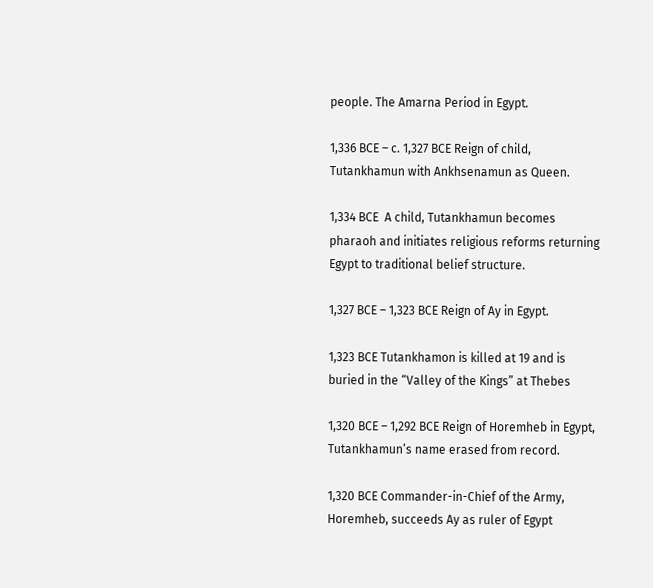people. The Amarna Period in Egypt.

1,336 BCE – c. 1,327 BCE Reign of child, Tutankhamun with Ankhsenamun as Queen.

1,334 BCE  A child, Tutankhamun becomes pharaoh and initiates religious reforms returning Egypt to traditional belief structure.

1,327 BCE – 1,323 BCE Reign of Ay in Egypt.

1,323 BCE Tutankhamon is killed at 19 and is buried in the “Valley of the Kings” at Thebes

1,320 BCE – 1,292 BCE Reign of Horemheb in Egypt, Tutankhamun’s name erased from record.

1,320 BCE Commander-in-Chief of the Army, Horemheb, succeeds Ay as ruler of Egypt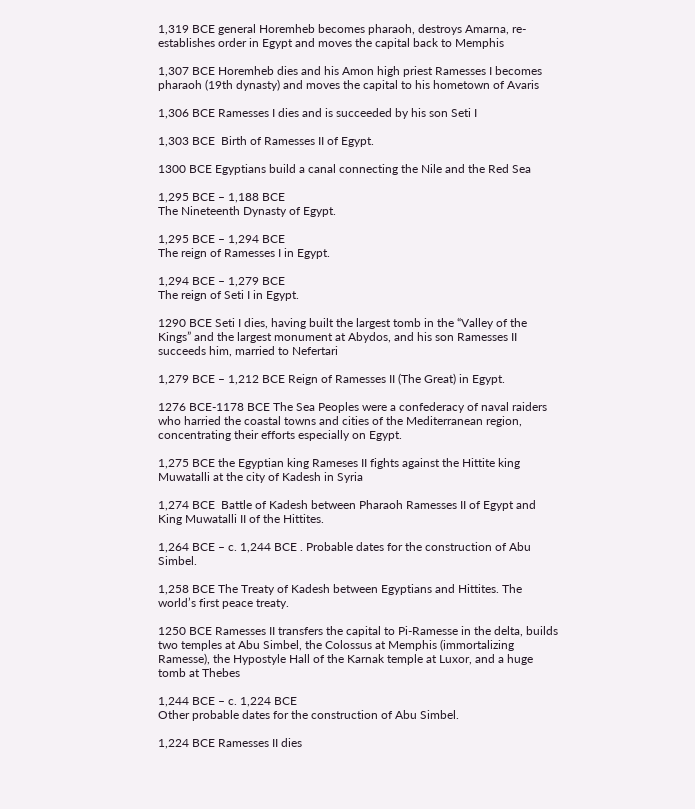1,319 BCE general Horemheb becomes pharaoh, destroys Amarna, re-establishes order in Egypt and moves the capital back to Memphis

1,307 BCE Horemheb dies and his Amon high priest Ramesses I becomes pharaoh (19th dynasty) and moves the capital to his hometown of Avaris

1,306 BCE Ramesses I dies and is succeeded by his son Seti I

1,303 BCE  Birth of Ramesses II of Egypt.

1300 BCE Egyptians build a canal connecting the Nile and the Red Sea

1,295 BCE – 1,188 BCE
The Nineteenth Dynasty of Egypt.

1,295 BCE – 1,294 BCE
The reign of Ramesses I in Egypt.

1,294 BCE – 1,279 BCE
The reign of Seti I in Egypt.

1290 BCE Seti I dies, having built the largest tomb in the “Valley of the Kings” and the largest monument at Abydos, and his son Ramesses II succeeds him, married to Nefertari

1,279 BCE – 1,212 BCE Reign of Ramesses II (The Great) in Egypt.

1276 BCE-1178 BCE The Sea Peoples were a confederacy of naval raiders who harried the coastal towns and cities of the Mediterranean region, concentrating their efforts especially on Egypt.

1,275 BCE the Egyptian king Rameses II fights against the Hittite king Muwatalli at the city of Kadesh in Syria

1,274 BCE  Battle of Kadesh between Pharaoh Ramesses II of Egypt and King Muwatalli II of the Hittites.

1,264 BCE – c. 1,244 BCE . Probable dates for the construction of Abu Simbel.

1,258 BCE The Treaty of Kadesh between Egyptians and Hittites. The world’s first peace treaty.

1250 BCE Ramesses II transfers the capital to Pi-Ramesse in the delta, builds two temples at Abu Simbel, the Colossus at Memphis (immortalizing Ramesse), the Hypostyle Hall of the Karnak temple at Luxor, and a huge tomb at Thebes

1,244 BCE – c. 1,224 BCE
Other probable dates for the construction of Abu Simbel.

1,224 BCE Ramesses II dies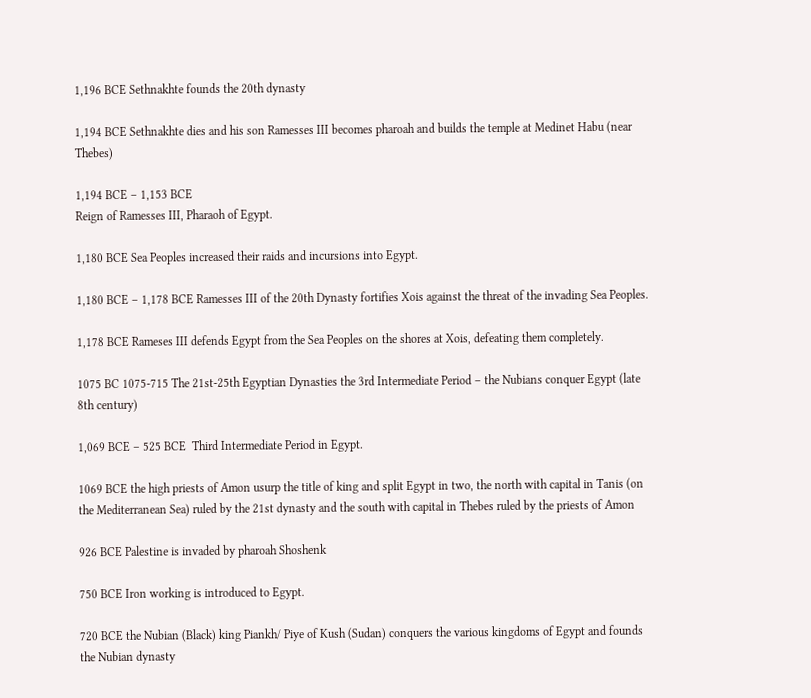1,196 BCE Sethnakhte founds the 20th dynasty

1,194 BCE Sethnakhte dies and his son Ramesses III becomes pharoah and builds the temple at Medinet Habu (near Thebes)

1,194 BCE – 1,153 BCE
Reign of Ramesses III, Pharaoh of Egypt.

1,180 BCE Sea Peoples increased their raids and incursions into Egypt.

1,180 BCE – 1,178 BCE Ramesses III of the 20th Dynasty fortifies Xois against the threat of the invading Sea Peoples.

1,178 BCE Rameses III defends Egypt from the Sea Peoples on the shores at Xois, defeating them completely.

1075 BC 1075-715 The 21st-25th Egyptian Dynasties the 3rd Intermediate Period – the Nubians conquer Egypt (late 8th century)

1,069 BCE – 525 BCE  Third Intermediate Period in Egypt.

1069 BCE the high priests of Amon usurp the title of king and split Egypt in two, the north with capital in Tanis (on the Mediterranean Sea) ruled by the 21st dynasty and the south with capital in Thebes ruled by the priests of Amon

926 BCE Palestine is invaded by pharoah Shoshenk

750 BCE Iron working is introduced to Egypt.

720 BCE the Nubian (Black) king Piankh/ Piye of Kush (Sudan) conquers the various kingdoms of Egypt and founds the Nubian dynasty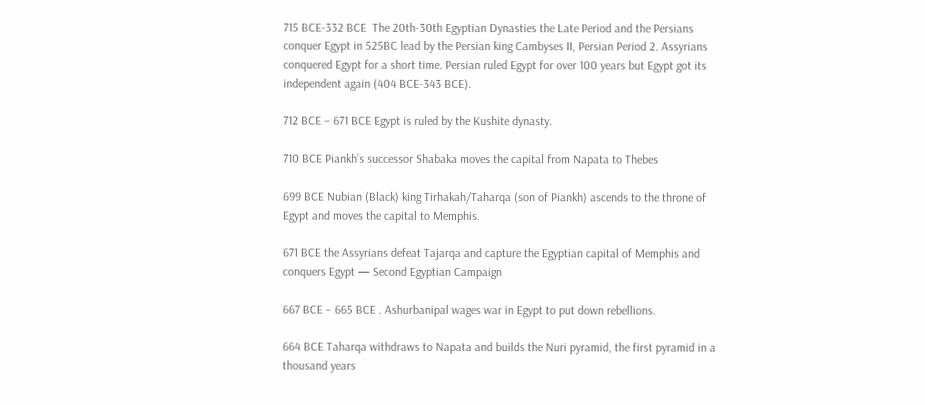715 BCE-332 BCE  The 20th-30th Egyptian Dynasties the Late Period and the Persians conquer Egypt in 525BC lead by the Persian king Cambyses II, Persian Period 2. Assyrians conquered Egypt for a short time. Persian ruled Egypt for over 100 years but Egypt got its independent again (404 BCE-343 BCE).

712 BCE – 671 BCE Egypt is ruled by the Kushite dynasty.

710 BCE Piankh’s successor Shabaka moves the capital from Napata to Thebes

699 BCE Nubian (Black) king Tirhakah/Taharqa (son of Piankh) ascends to the throne of Egypt and moves the capital to Memphis.

671 BCE the Assyrians defeat Tajarqa and capture the Egyptian capital of Memphis and conquers Egypt — Second Egyptian Campaign

667 BCE – 665 BCE . Ashurbanipal wages war in Egypt to put down rebellions.

664 BCE Taharqa withdraws to Napata and builds the Nuri pyramid, the first pyramid in a thousand years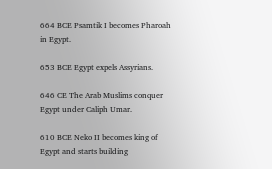664 BCE Psamtik I becomes Pharoah in Egypt.

653 BCE Egypt expels Assyrians.

646 CE The Arab Muslims conquer Egypt under Caliph Umar.

610 BCE Neko II becomes king of Egypt and starts building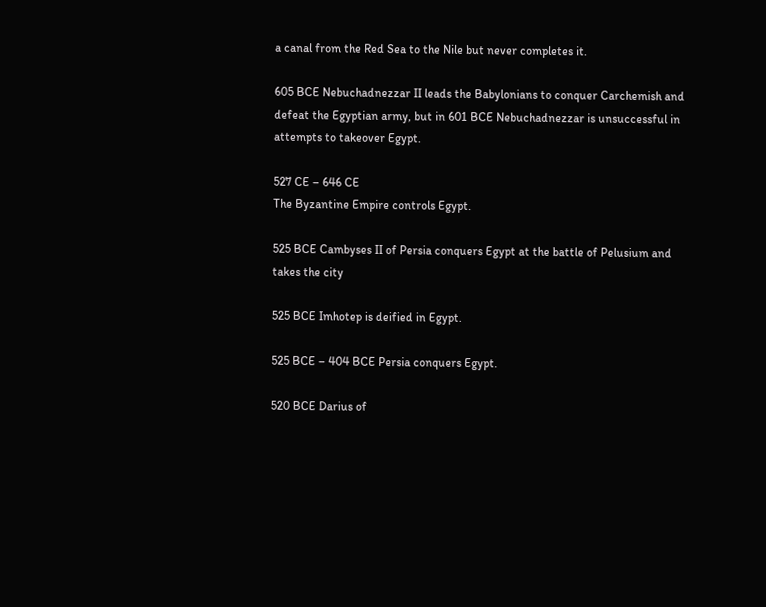a canal from the Red Sea to the Nile but never completes it.

605 BCE Nebuchadnezzar II leads the Babylonians to conquer Carchemish and defeat the Egyptian army, but in 601 BCE Nebuchadnezzar is unsuccessful in attempts to takeover Egypt.

527 CE – 646 CE
The Byzantine Empire controls Egypt.

525 BCE Cambyses II of Persia conquers Egypt at the battle of Pelusium and takes the city

525 BCE Imhotep is deified in Egypt.

525 BCE – 404 BCE Persia conquers Egypt.

520 BCE Darius of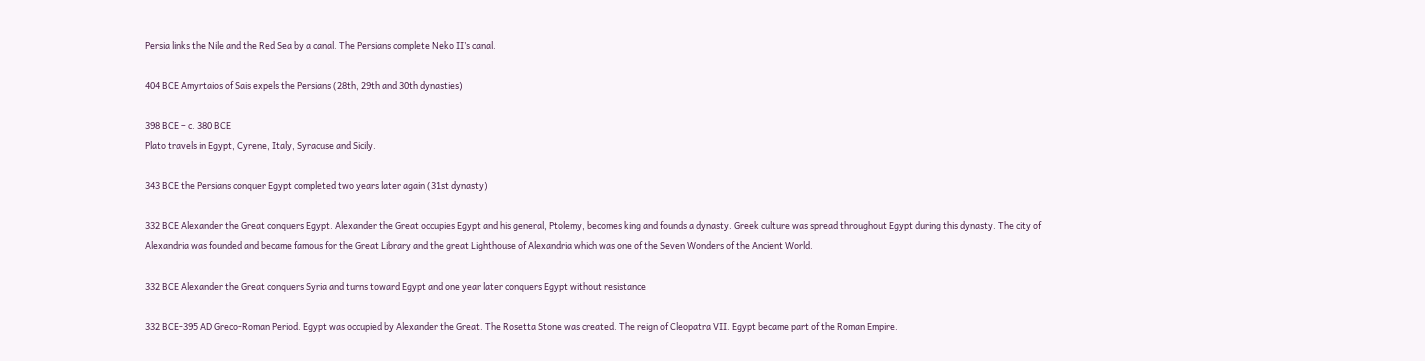Persia links the Nile and the Red Sea by a canal. The Persians complete Neko II’s canal.

404 BCE Amyrtaios of Sais expels the Persians (28th, 29th and 30th dynasties)

398 BCE – c. 380 BCE
Plato travels in Egypt, Cyrene, Italy, Syracuse and Sicily.

343 BCE the Persians conquer Egypt completed two years later again (31st dynasty)

332 BCE Alexander the Great conquers Egypt. Alexander the Great occupies Egypt and his general, Ptolemy, becomes king and founds a dynasty. Greek culture was spread throughout Egypt during this dynasty. The city of Alexandria was founded and became famous for the Great Library and the great Lighthouse of Alexandria which was one of the Seven Wonders of the Ancient World.

332 BCE Alexander the Great conquers Syria and turns toward Egypt and one year later conquers Egypt without resistance

332 BCE-395 AD Greco-Roman Period. Egypt was occupied by Alexander the Great. The Rosetta Stone was created. The reign of Cleopatra VII. Egypt became part of the Roman Empire.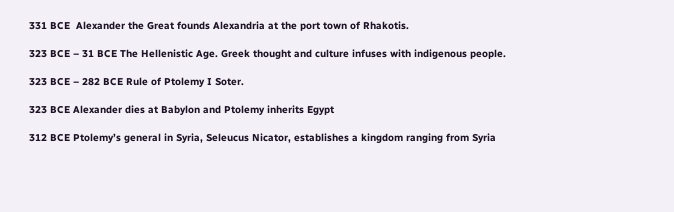331 BCE  Alexander the Great founds Alexandria at the port town of Rhakotis.

323 BCE – 31 BCE The Hellenistic Age. Greek thought and culture infuses with indigenous people.

323 BCE – 282 BCE Rule of Ptolemy I Soter.

323 BCE Alexander dies at Babylon and Ptolemy inherits Egypt

312 BCE Ptolemy’s general in Syria, Seleucus Nicator, establishes a kingdom ranging from Syria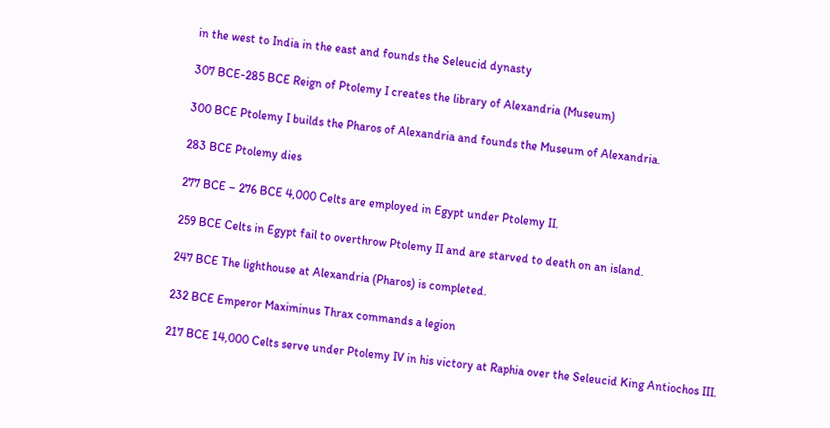in the west to India in the east and founds the Seleucid dynasty

307 BCE-285 BCE Reign of Ptolemy I creates the library of Alexandria (Museum)

300 BCE Ptolemy I builds the Pharos of Alexandria and founds the Museum of Alexandria.

283 BCE Ptolemy dies

277 BCE – 276 BCE 4,000 Celts are employed in Egypt under Ptolemy II.

259 BCE Celts in Egypt fail to overthrow Ptolemy II and are starved to death on an island.

247 BCE The lighthouse at Alexandria (Pharos) is completed.

232 BCE Emperor Maximinus Thrax commands a legion

217 BCE 14,000 Celts serve under Ptolemy IV in his victory at Raphia over the Seleucid King Antiochos III.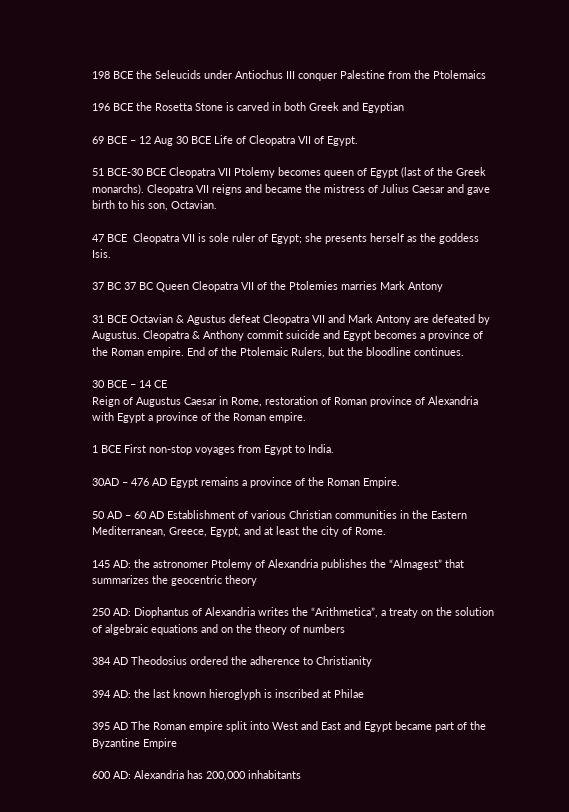198 BCE the Seleucids under Antiochus III conquer Palestine from the Ptolemaics

196 BCE the Rosetta Stone is carved in both Greek and Egyptian

69 BCE – 12 Aug 30 BCE Life of Cleopatra VII of Egypt.

51 BCE-30 BCE Cleopatra VII Ptolemy becomes queen of Egypt (last of the Greek monarchs). Cleopatra VII reigns and became the mistress of Julius Caesar and gave birth to his son, Octavian.

47 BCE  Cleopatra VII is sole ruler of Egypt; she presents herself as the goddess Isis.

37 BC 37 BC Queen Cleopatra VII of the Ptolemies marries Mark Antony

31 BCE Octavian & Agustus defeat Cleopatra VII and Mark Antony are defeated by Augustus. Cleopatra & Anthony commit suicide and Egypt becomes a province of the Roman empire. End of the Ptolemaic Rulers, but the bloodline continues.

30 BCE – 14 CE
Reign of Augustus Caesar in Rome, restoration of Roman province of Alexandria with Egypt a province of the Roman empire.

1 BCE First non-stop voyages from Egypt to India.

30AD – 476 AD Egypt remains a province of the Roman Empire.

50 AD – 60 AD Establishment of various Christian communities in the Eastern Mediterranean, Greece, Egypt, and at least the city of Rome.

145 AD: the astronomer Ptolemy of Alexandria publishes the “Almagest” that summarizes the geocentric theory

250 AD: Diophantus of Alexandria writes the “Arithmetica”, a treaty on the solution of algebraic equations and on the theory of numbers

384 AD Theodosius ordered the adherence to Christianity

394 AD: the last known hieroglyph is inscribed at Philae

395 AD The Roman empire split into West and East and Egypt became part of the Byzantine Empire

600 AD: Alexandria has 200,000 inhabitants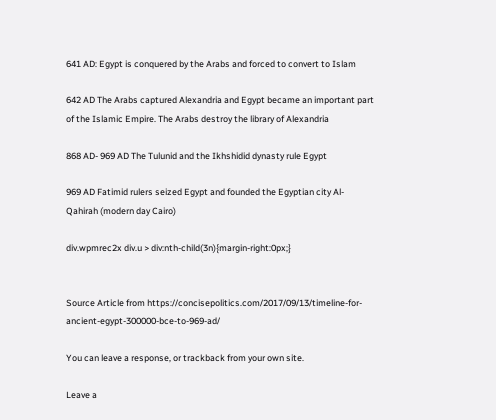641 AD: Egypt is conquered by the Arabs and forced to convert to Islam

642 AD The Arabs captured Alexandria and Egypt became an important part of the Islamic Empire. The Arabs destroy the library of Alexandria

868 AD- 969 AD The Tulunid and the Ikhshidid dynasty rule Egypt

969 AD Fatimid rulers seized Egypt and founded the Egyptian city Al-Qahirah (modern day Cairo)

div.wpmrec2x div.u > div:nth-child(3n){margin-right:0px;}


Source Article from https://concisepolitics.com/2017/09/13/timeline-for-ancient-egypt-300000-bce-to-969-ad/

You can leave a response, or trackback from your own site.

Leave a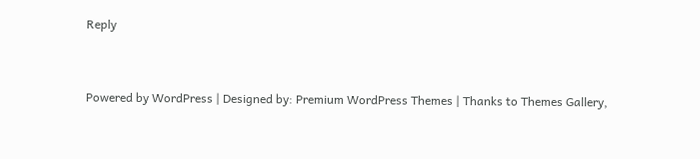Reply


Powered by WordPress | Designed by: Premium WordPress Themes | Thanks to Themes Gallery,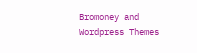Bromoney and Wordpress Themes